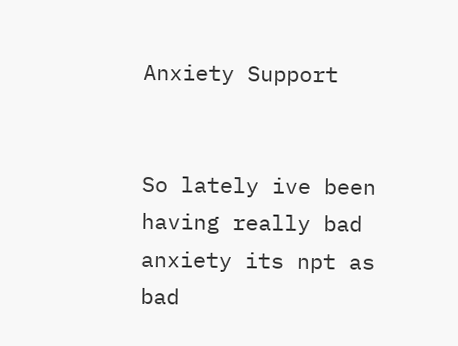Anxiety Support


So lately ive been having really bad anxiety its npt as bad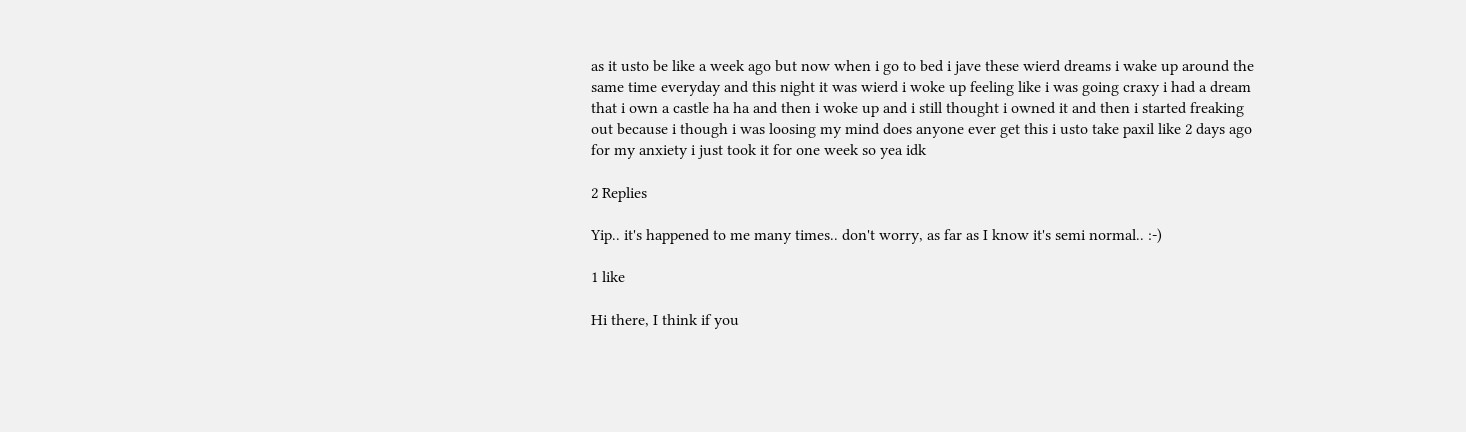as it usto be like a week ago but now when i go to bed i jave these wierd dreams i wake up around the same time everyday and this night it was wierd i woke up feeling like i was going craxy i had a dream that i own a castle ha ha and then i woke up and i still thought i owned it and then i started freaking out because i though i was loosing my mind does anyone ever get this i usto take paxil like 2 days ago for my anxiety i just took it for one week so yea idk

2 Replies

Yip.. it's happened to me many times.. don't worry, as far as I know it's semi normal.. :-)

1 like

Hi there, I think if you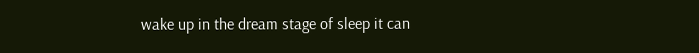wake up in the dream stage of sleep it can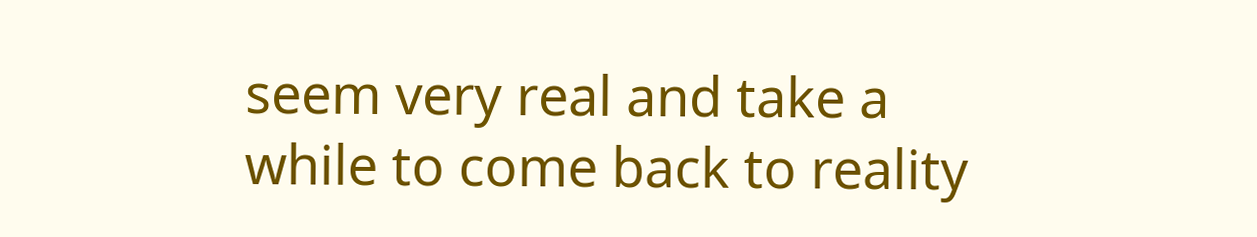seem very real and take a while to come back to reality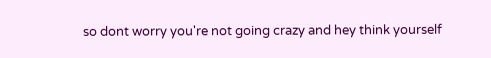so dont worry you're not going crazy and hey think yourself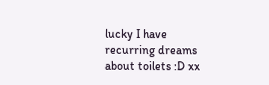lucky I have recurring dreams about toilets :D xx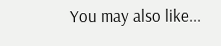You may also like...